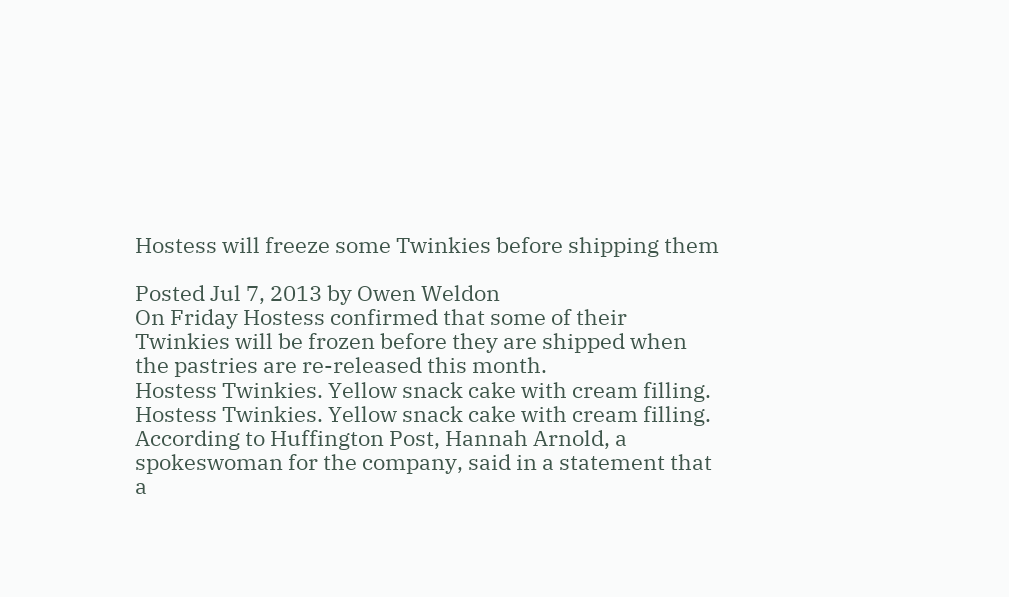Hostess will freeze some Twinkies before shipping them

Posted Jul 7, 2013 by Owen Weldon
On Friday Hostess confirmed that some of their Twinkies will be frozen before they are shipped when the pastries are re-released this month.
Hostess Twinkies. Yellow snack cake with cream filling.
Hostess Twinkies. Yellow snack cake with cream filling.
According to Huffington Post, Hannah Arnold, a spokeswoman for the company, said in a statement that a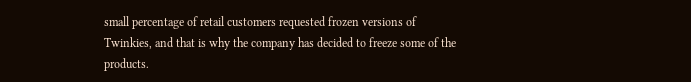small percentage of retail customers requested frozen versions of Twinkies, and that is why the company has decided to freeze some of the products.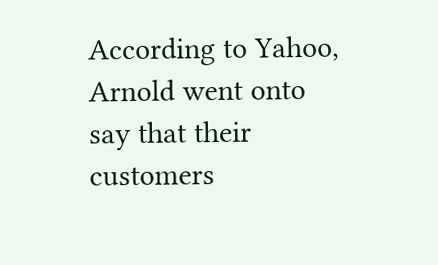According to Yahoo, Arnold went onto say that their customers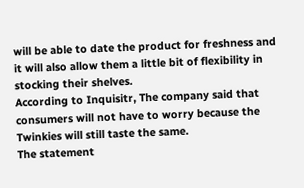will be able to date the product for freshness and it will also allow them a little bit of flexibility in stocking their shelves.
According to Inquisitr, The company said that consumers will not have to worry because the Twinkies will still taste the same.
The statement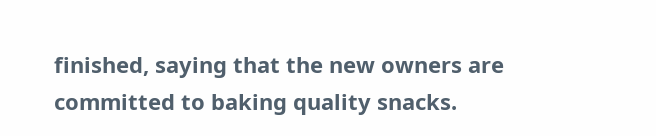finished, saying that the new owners are committed to baking quality snacks.